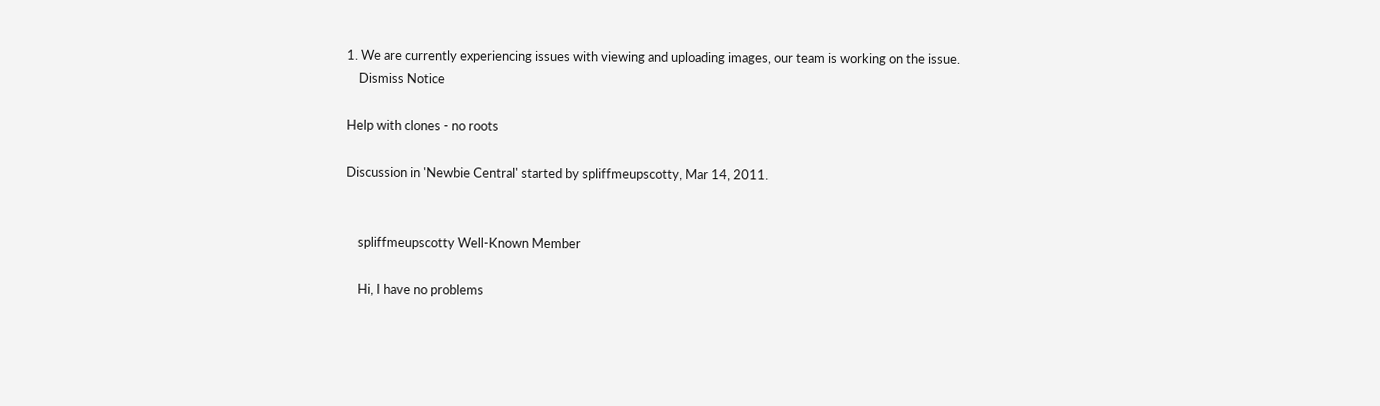1. We are currently experiencing issues with viewing and uploading images, our team is working on the issue.
    Dismiss Notice

Help with clones - no roots

Discussion in 'Newbie Central' started by spliffmeupscotty, Mar 14, 2011.


    spliffmeupscotty Well-Known Member

    Hi, I have no problems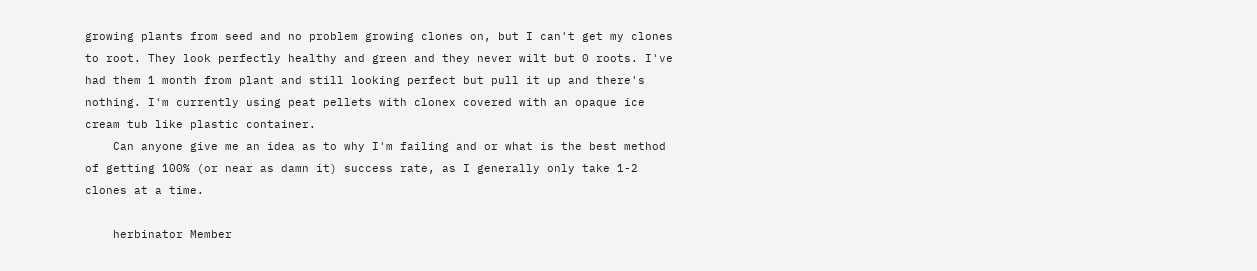growing plants from seed and no problem growing clones on, but I can't get my clones to root. They look perfectly healthy and green and they never wilt but 0 roots. I've had them 1 month from plant and still looking perfect but pull it up and there's nothing. I'm currently using peat pellets with clonex covered with an opaque ice cream tub like plastic container.
    Can anyone give me an idea as to why I'm failing and or what is the best method of getting 100% (or near as damn it) success rate, as I generally only take 1-2 clones at a time.

    herbinator Member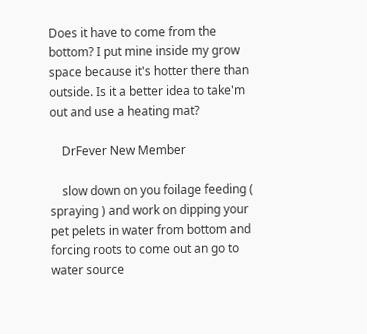Does it have to come from the bottom? I put mine inside my grow space because it's hotter there than outside. Is it a better idea to take'm out and use a heating mat?

    DrFever New Member

    slow down on you foilage feeding ( spraying ) and work on dipping your pet pelets in water from bottom and forcing roots to come out an go to water source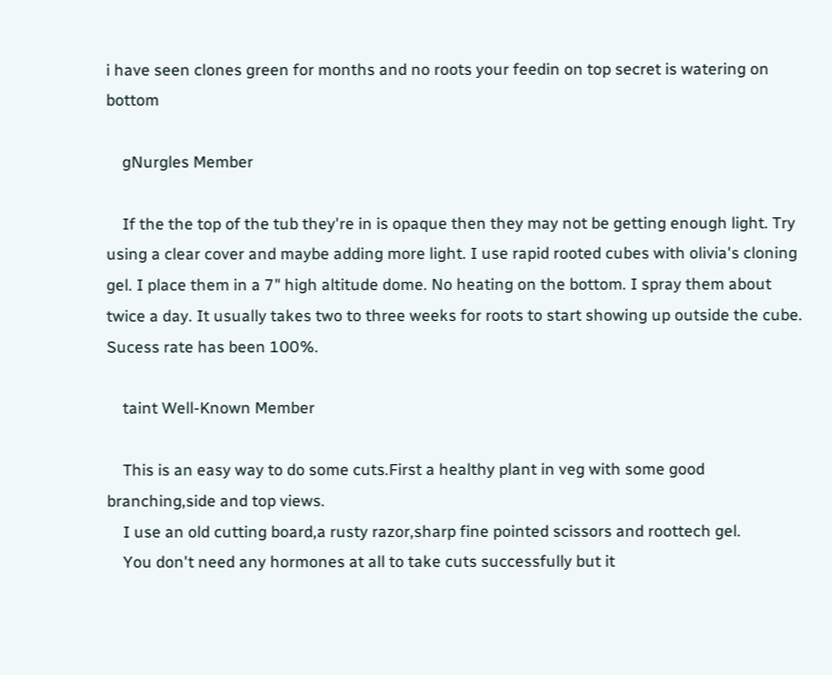i have seen clones green for months and no roots your feedin on top secret is watering on bottom

    gNurgles Member

    If the the top of the tub they're in is opaque then they may not be getting enough light. Try using a clear cover and maybe adding more light. I use rapid rooted cubes with olivia's cloning gel. I place them in a 7" high altitude dome. No heating on the bottom. I spray them about twice a day. It usually takes two to three weeks for roots to start showing up outside the cube. Sucess rate has been 100%.

    taint Well-Known Member

    This is an easy way to do some cuts.First a healthy plant in veg with some good branching,side and top views.
    I use an old cutting board,a rusty razor,sharp fine pointed scissors and roottech gel.
    You don't need any hormones at all to take cuts successfully but it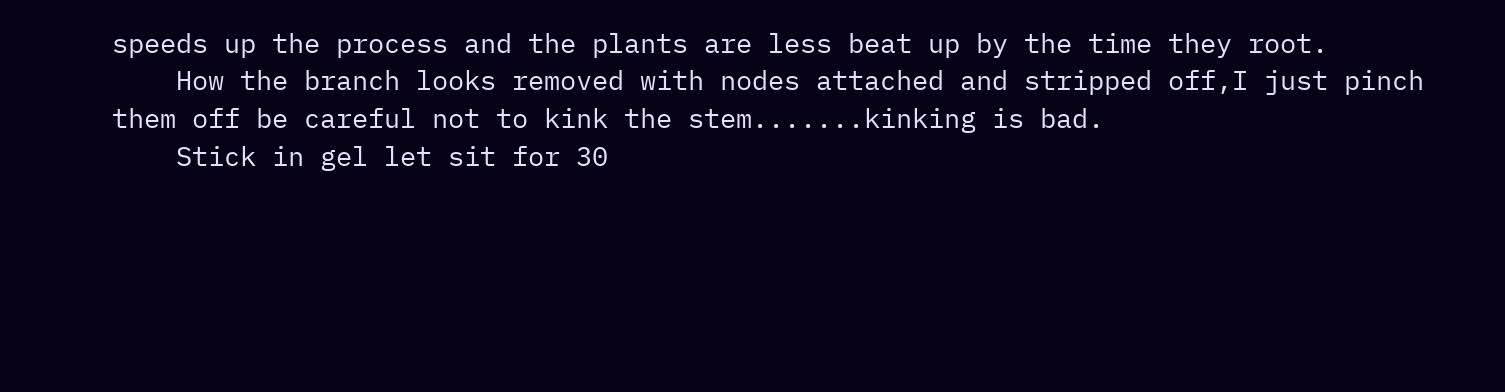speeds up the process and the plants are less beat up by the time they root.
    How the branch looks removed with nodes attached and stripped off,I just pinch them off be careful not to kink the stem.......kinking is bad.
    Stick in gel let sit for 30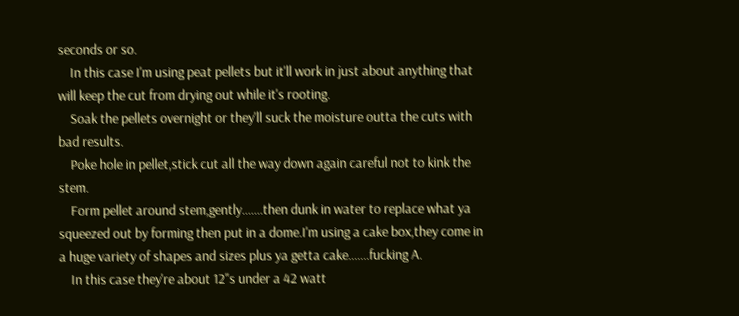seconds or so.
    In this case I'm using peat pellets but it'll work in just about anything that will keep the cut from drying out while it's rooting.
    Soak the pellets overnight or they'll suck the moisture outta the cuts with bad results.
    Poke hole in pellet,stick cut all the way down again careful not to kink the stem.
    Form pellet around stem,gently.......then dunk in water to replace what ya squeezed out by forming then put in a dome.I'm using a cake box,they come in a huge variety of shapes and sizes plus ya getta cake.......fucking A.
    In this case they're about 12"s under a 42 watt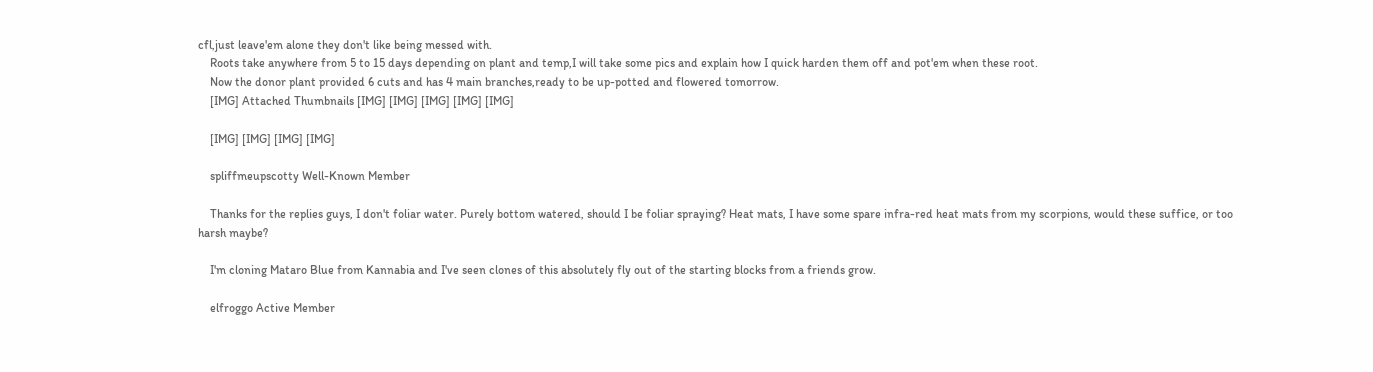cfl,just leave'em alone they don't like being messed with.
    Roots take anywhere from 5 to 15 days depending on plant and temp,I will take some pics and explain how I quick harden them off and pot'em when these root.
    Now the donor plant provided 6 cuts and has 4 main branches,ready to be up-potted and flowered tomorrow.
    [IMG] Attached Thumbnails [IMG] [IMG] [IMG] [IMG] [IMG]

    [IMG] [IMG] [IMG] [IMG]

    spliffmeupscotty Well-Known Member

    Thanks for the replies guys, I don't foliar water. Purely bottom watered, should I be foliar spraying? Heat mats, I have some spare infra-red heat mats from my scorpions, would these suffice, or too harsh maybe?

    I'm cloning Mataro Blue from Kannabia and I've seen clones of this absolutely fly out of the starting blocks from a friends grow.

    elfroggo Active Member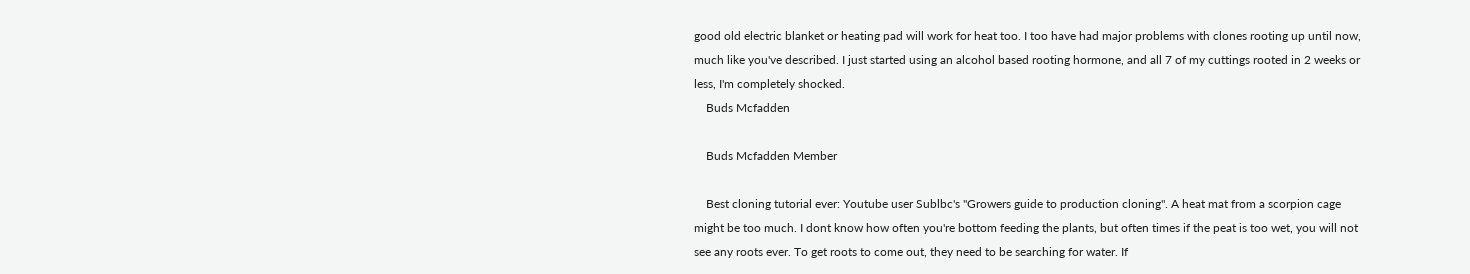good old electric blanket or heating pad will work for heat too. I too have had major problems with clones rooting up until now, much like you've described. I just started using an alcohol based rooting hormone, and all 7 of my cuttings rooted in 2 weeks or less, I'm completely shocked.
    Buds Mcfadden

    Buds Mcfadden Member

    Best cloning tutorial ever: Youtube user Sublbc's "Growers guide to production cloning". A heat mat from a scorpion cage might be too much. I dont know how often you're bottom feeding the plants, but often times if the peat is too wet, you will not see any roots ever. To get roots to come out, they need to be searching for water. If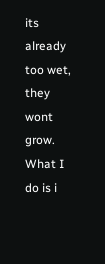its already too wet, they wont grow. What I do is i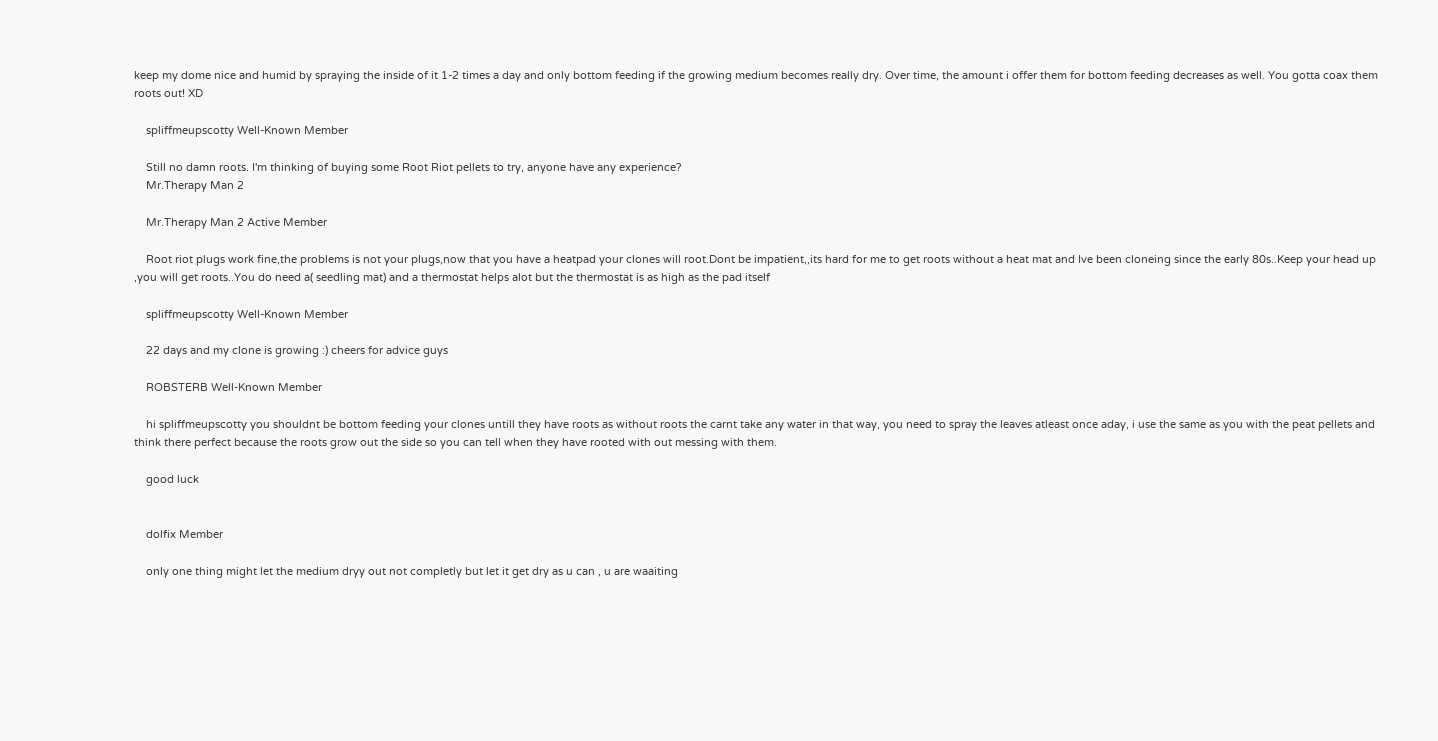keep my dome nice and humid by spraying the inside of it 1-2 times a day and only bottom feeding if the growing medium becomes really dry. Over time, the amount i offer them for bottom feeding decreases as well. You gotta coax them roots out! XD

    spliffmeupscotty Well-Known Member

    Still no damn roots. I'm thinking of buying some Root Riot pellets to try, anyone have any experience?
    Mr.Therapy Man 2

    Mr.Therapy Man 2 Active Member

    Root riot plugs work fine,the problems is not your plugs,now that you have a heatpad your clones will root.Dont be impatient,,its hard for me to get roots without a heat mat and Ive been cloneing since the early 80s..Keep your head up ,you will get roots..You do need a( seedling mat) and a thermostat helps alot but the thermostat is as high as the pad itself

    spliffmeupscotty Well-Known Member

    22 days and my clone is growing :) cheers for advice guys

    ROBSTERB Well-Known Member

    hi spliffmeupscotty you shouldnt be bottom feeding your clones untill they have roots as without roots the carnt take any water in that way, you need to spray the leaves atleast once aday, i use the same as you with the peat pellets and think there perfect because the roots grow out the side so you can tell when they have rooted with out messing with them.

    good luck


    dolfix Member

    only one thing might let the medium dryy out not completly but let it get dry as u can , u are waaiting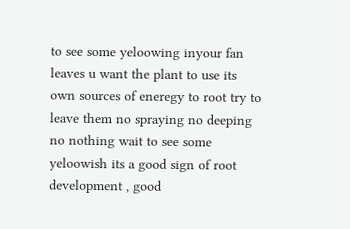to see some yeloowing inyour fan leaves u want the plant to use its own sources of eneregy to root try to leave them no spraying no deeping no nothing wait to see some yeloowish its a good sign of root development , good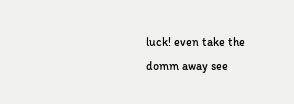luck! even take the domm away see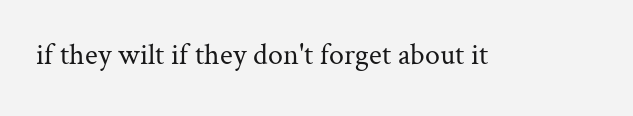if they wilt if they don't forget about it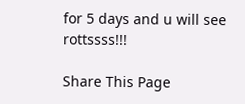for 5 days and u will see rottssss!!!

Share This Page